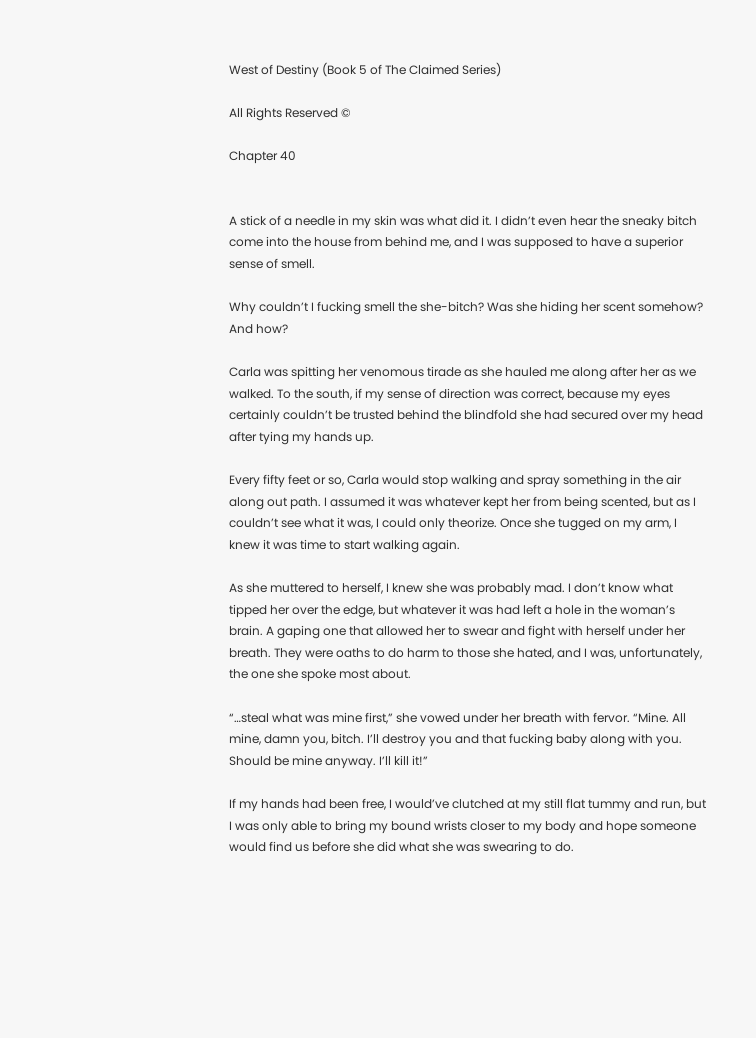West of Destiny (Book 5 of The Claimed Series)

All Rights Reserved ©

Chapter 40


A stick of a needle in my skin was what did it. I didn’t even hear the sneaky bitch come into the house from behind me, and I was supposed to have a superior sense of smell.

Why couldn’t I fucking smell the she-bitch? Was she hiding her scent somehow? And how?

Carla was spitting her venomous tirade as she hauled me along after her as we walked. To the south, if my sense of direction was correct, because my eyes certainly couldn’t be trusted behind the blindfold she had secured over my head after tying my hands up.

Every fifty feet or so, Carla would stop walking and spray something in the air along out path. I assumed it was whatever kept her from being scented, but as I couldn’t see what it was, I could only theorize. Once she tugged on my arm, I knew it was time to start walking again.

As she muttered to herself, I knew she was probably mad. I don’t know what tipped her over the edge, but whatever it was had left a hole in the woman’s brain. A gaping one that allowed her to swear and fight with herself under her breath. They were oaths to do harm to those she hated, and I was, unfortunately, the one she spoke most about.

“…steal what was mine first,” she vowed under her breath with fervor. “Mine. All mine, damn you, bitch. I’ll destroy you and that fucking baby along with you. Should be mine anyway. I’ll kill it!”

If my hands had been free, I would’ve clutched at my still flat tummy and run, but I was only able to bring my bound wrists closer to my body and hope someone would find us before she did what she was swearing to do.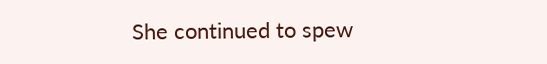She continued to spew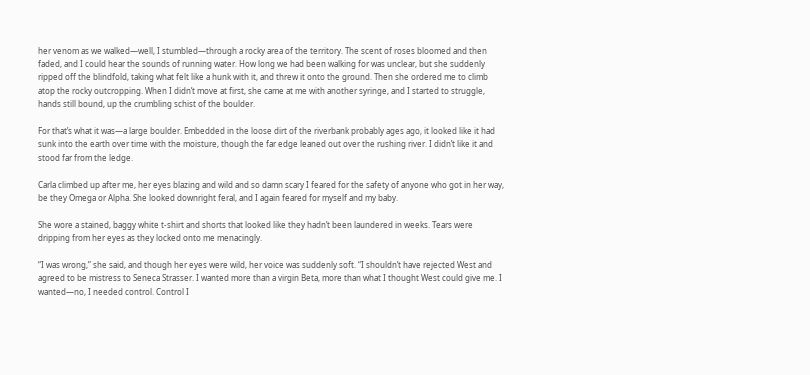her venom as we walked—well, I stumbled—through a rocky area of the territory. The scent of roses bloomed and then faded, and I could hear the sounds of running water. How long we had been walking for was unclear, but she suddenly ripped off the blindfold, taking what felt like a hunk with it, and threw it onto the ground. Then she ordered me to climb atop the rocky outcropping. When I didn’t move at first, she came at me with another syringe, and I started to struggle, hands still bound, up the crumbling schist of the boulder.

For that’s what it was—a large boulder. Embedded in the loose dirt of the riverbank probably ages ago, it looked like it had sunk into the earth over time with the moisture, though the far edge leaned out over the rushing river. I didn’t like it and stood far from the ledge.

Carla climbed up after me, her eyes blazing and wild and so damn scary I feared for the safety of anyone who got in her way, be they Omega or Alpha. She looked downright feral, and I again feared for myself and my baby.

She wore a stained, baggy white t-shirt and shorts that looked like they hadn’t been laundered in weeks. Tears were dripping from her eyes as they locked onto me menacingly.

“I was wrong,” she said, and though her eyes were wild, her voice was suddenly soft. “I shouldn’t have rejected West and agreed to be mistress to Seneca Strasser. I wanted more than a virgin Beta, more than what I thought West could give me. I wanted—no, I needed control. Control I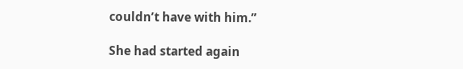couldn’t have with him.”

She had started again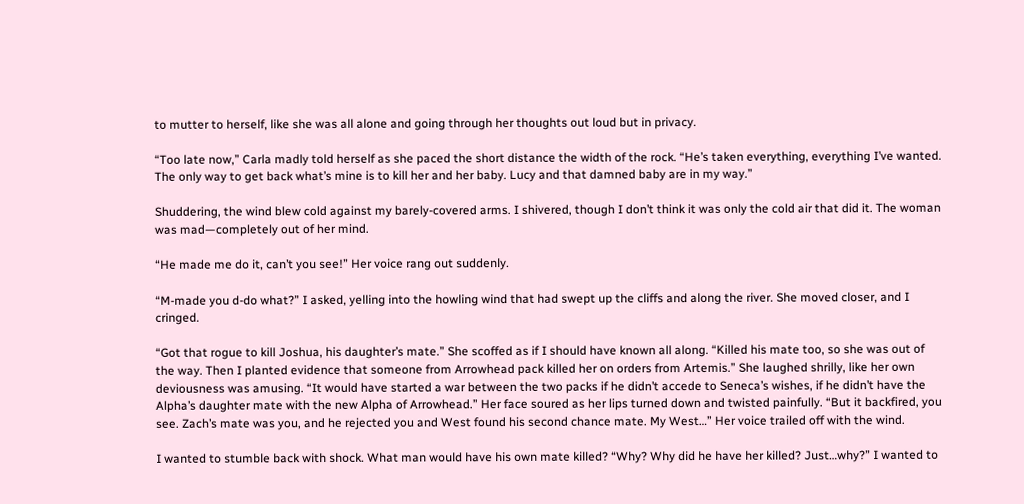to mutter to herself, like she was all alone and going through her thoughts out loud but in privacy.

“Too late now,” Carla madly told herself as she paced the short distance the width of the rock. “He’s taken everything, everything I’ve wanted. The only way to get back what’s mine is to kill her and her baby. Lucy and that damned baby are in my way.”

Shuddering, the wind blew cold against my barely-covered arms. I shivered, though I don’t think it was only the cold air that did it. The woman was mad—completely out of her mind.

“He made me do it, can’t you see!” Her voice rang out suddenly.

“M-made you d-do what?” I asked, yelling into the howling wind that had swept up the cliffs and along the river. She moved closer, and I cringed.

“Got that rogue to kill Joshua, his daughter’s mate.” She scoffed as if I should have known all along. “Killed his mate too, so she was out of the way. Then I planted evidence that someone from Arrowhead pack killed her on orders from Artemis.” She laughed shrilly, like her own deviousness was amusing. “It would have started a war between the two packs if he didn’t accede to Seneca’s wishes, if he didn’t have the Alpha’s daughter mate with the new Alpha of Arrowhead.” Her face soured as her lips turned down and twisted painfully. “But it backfired, you see. Zach’s mate was you, and he rejected you and West found his second chance mate. My West…” Her voice trailed off with the wind.

I wanted to stumble back with shock. What man would have his own mate killed? “Why? Why did he have her killed? Just…why?” I wanted to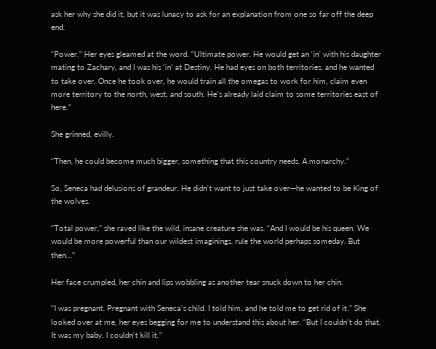ask her why she did it, but it was lunacy to ask for an explanation from one so far off the deep end.

“Power.” Her eyes gleamed at the word. “Ultimate power. He would get an ‘in’ with his daughter mating to Zachary, and I was his ‘in’ at Destiny. He had eyes on both territories, and he wanted to take over. Once he took over, he would train all the omegas to work for him, claim even more territory to the north, west, and south. He’s already laid claim to some territories east of here.”

She grinned, evilly.

“Then, he could become much bigger, something that this country needs. A monarchy.”

So, Seneca had delusions of grandeur. He didn’t want to just take over—he wanted to be King of the wolves.

“Total power,” she raved like the wild, insane creature she was. “And I would be his queen. We would be more powerful than our wildest imaginings, rule the world perhaps someday. But then…”

Her face crumpled, her chin and lips wobbling as another tear snuck down to her chin.

“I was pregnant. Pregnant with Seneca’s child. I told him, and he told me to get rid of it.” She looked over at me, her eyes begging for me to understand this about her. “But I couldn’t do that. It was my baby. I couldn’t kill it.”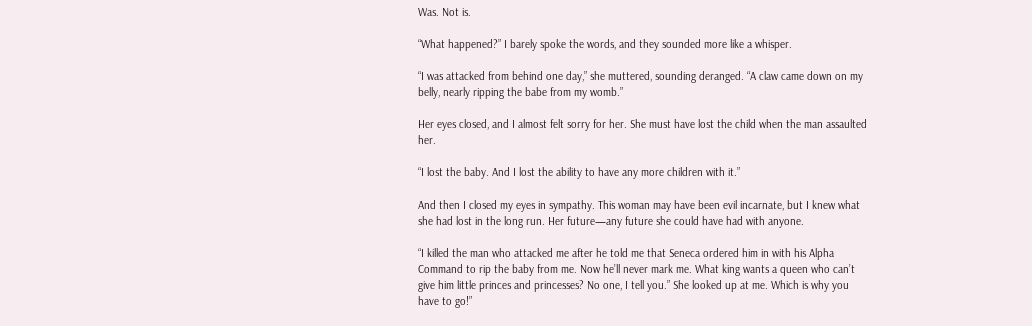Was. Not is.

“What happened?” I barely spoke the words, and they sounded more like a whisper.

“I was attacked from behind one day,” she muttered, sounding deranged. “A claw came down on my belly, nearly ripping the babe from my womb.”

Her eyes closed, and I almost felt sorry for her. She must have lost the child when the man assaulted her.

“I lost the baby. And I lost the ability to have any more children with it.”

And then I closed my eyes in sympathy. This woman may have been evil incarnate, but I knew what she had lost in the long run. Her future—any future she could have had with anyone.

“I killed the man who attacked me after he told me that Seneca ordered him in with his Alpha Command to rip the baby from me. Now he’ll never mark me. What king wants a queen who can’t give him little princes and princesses? No one, I tell you.” She looked up at me. Which is why you have to go!”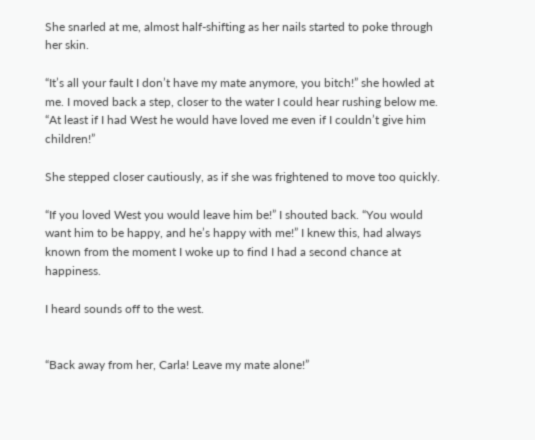She snarled at me, almost half-shifting as her nails started to poke through her skin.

“It’s all your fault I don’t have my mate anymore, you bitch!” she howled at me. I moved back a step, closer to the water I could hear rushing below me. “At least if I had West he would have loved me even if I couldn’t give him children!”

She stepped closer cautiously, as if she was frightened to move too quickly.

“If you loved West you would leave him be!” I shouted back. “You would want him to be happy, and he’s happy with me!” I knew this, had always known from the moment I woke up to find I had a second chance at happiness.

I heard sounds off to the west.


“Back away from her, Carla! Leave my mate alone!”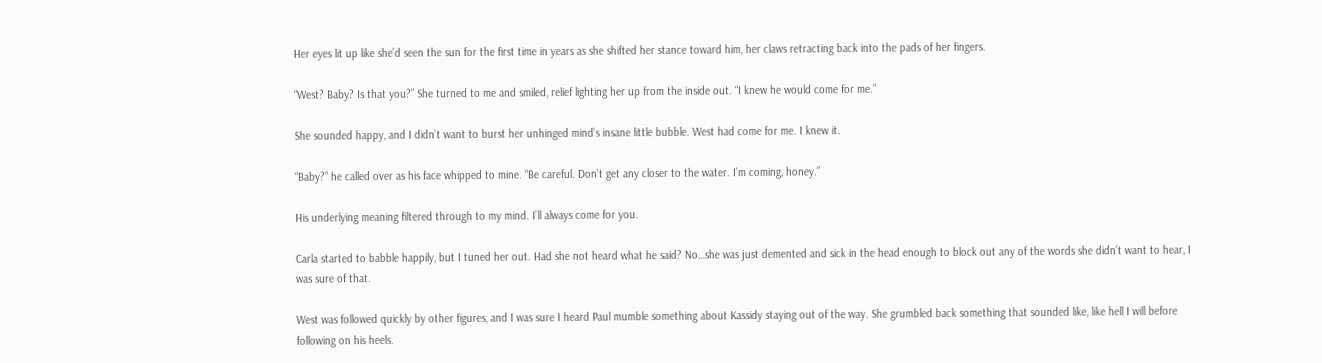Her eyes lit up like she’d seen the sun for the first time in years as she shifted her stance toward him, her claws retracting back into the pads of her fingers.

“West? Baby? Is that you?” She turned to me and smiled, relief lighting her up from the inside out. “I knew he would come for me.”

She sounded happy, and I didn’t want to burst her unhinged mind’s insane little bubble. West had come for me. I knew it.

“Baby?” he called over as his face whipped to mine. “Be careful. Don’t get any closer to the water. I’m coming, honey.”

His underlying meaning filtered through to my mind. I’ll always come for you.

Carla started to babble happily, but I tuned her out. Had she not heard what he said? No…she was just demented and sick in the head enough to block out any of the words she didn’t want to hear, I was sure of that.

West was followed quickly by other figures, and I was sure I heard Paul mumble something about Kassidy staying out of the way. She grumbled back something that sounded like, like hell I will before following on his heels.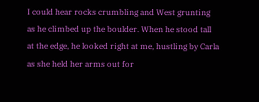I could hear rocks crumbling and West grunting as he climbed up the boulder. When he stood tall at the edge, he looked right at me, hustling by Carla as she held her arms out for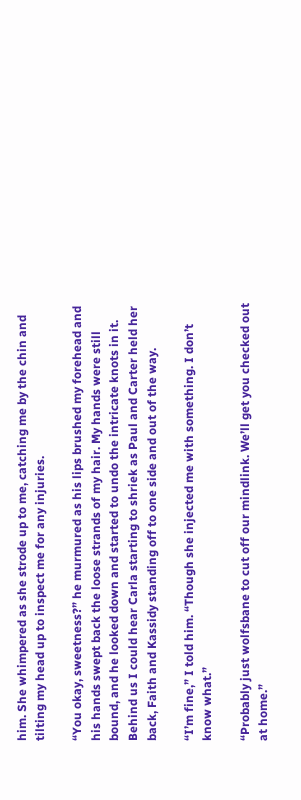him. She whimpered as she strode up to me, catching me by the chin and tilting my head up to inspect me for any injuries.

“You okay, sweetness?” he murmured as his lips brushed my forehead and his hands swept back the loose strands of my hair. My hands were still bound, and he looked down and started to undo the intricate knots in it. Behind us I could hear Carla starting to shriek as Paul and Carter held her back, Faith and Kassidy standing off to one side and out of the way.

“I’m fine,” I told him. “Though she injected me with something. I don’t know what.”

“Probably just wolfsbane to cut off our mindlink. We’ll get you checked out at home.”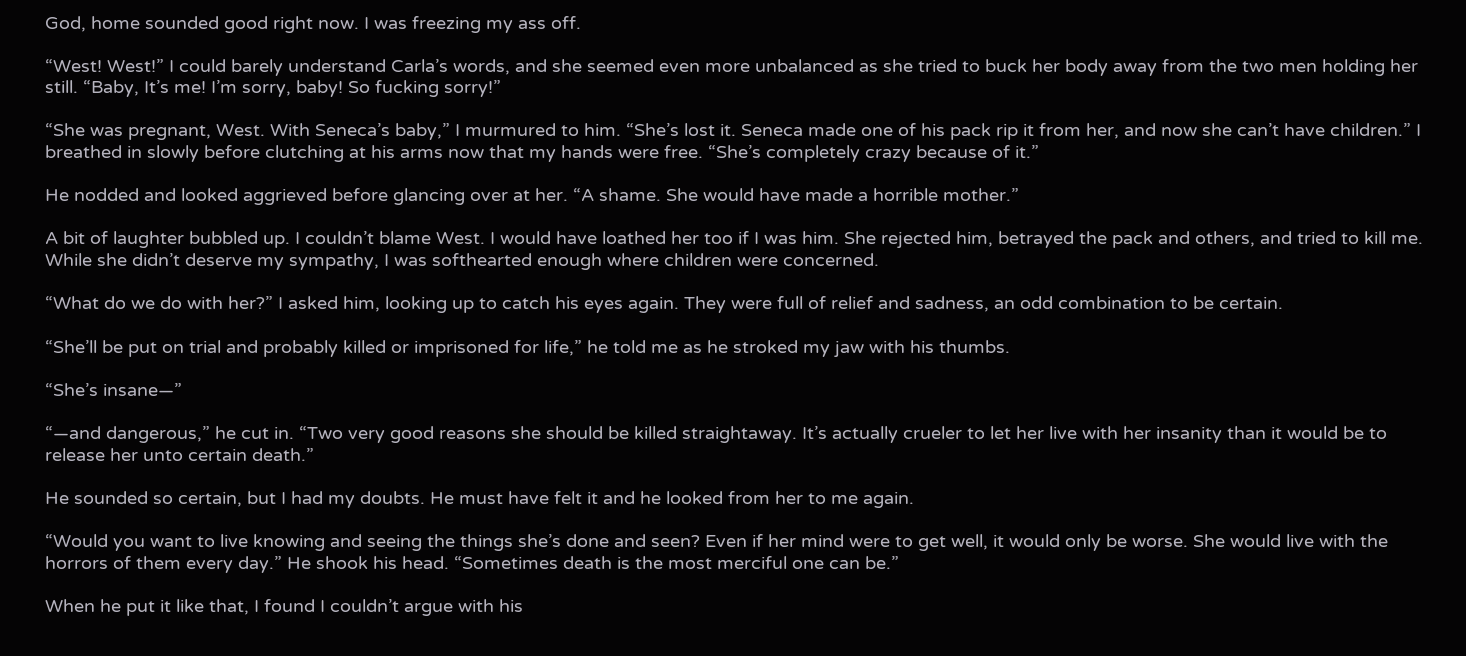God, home sounded good right now. I was freezing my ass off.

“West! West!” I could barely understand Carla’s words, and she seemed even more unbalanced as she tried to buck her body away from the two men holding her still. “Baby, It’s me! I’m sorry, baby! So fucking sorry!”

“She was pregnant, West. With Seneca’s baby,” I murmured to him. “She’s lost it. Seneca made one of his pack rip it from her, and now she can’t have children.” I breathed in slowly before clutching at his arms now that my hands were free. “She’s completely crazy because of it.”

He nodded and looked aggrieved before glancing over at her. “A shame. She would have made a horrible mother.”

A bit of laughter bubbled up. I couldn’t blame West. I would have loathed her too if I was him. She rejected him, betrayed the pack and others, and tried to kill me. While she didn’t deserve my sympathy, I was softhearted enough where children were concerned.

“What do we do with her?” I asked him, looking up to catch his eyes again. They were full of relief and sadness, an odd combination to be certain.

“She’ll be put on trial and probably killed or imprisoned for life,” he told me as he stroked my jaw with his thumbs.

“She’s insane—”

“—and dangerous,” he cut in. “Two very good reasons she should be killed straightaway. It’s actually crueler to let her live with her insanity than it would be to release her unto certain death.”

He sounded so certain, but I had my doubts. He must have felt it and he looked from her to me again.

“Would you want to live knowing and seeing the things she’s done and seen? Even if her mind were to get well, it would only be worse. She would live with the horrors of them every day.” He shook his head. “Sometimes death is the most merciful one can be.”

When he put it like that, I found I couldn’t argue with his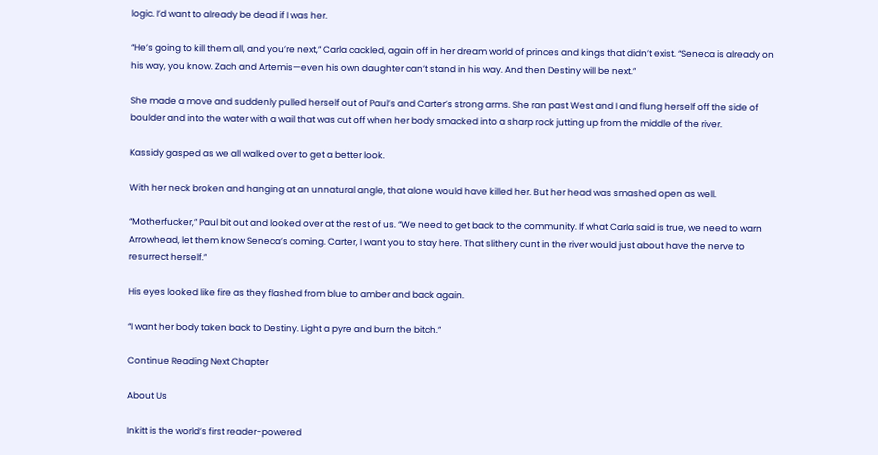logic. I’d want to already be dead if I was her.

“He’s going to kill them all, and you’re next,” Carla cackled, again off in her dream world of princes and kings that didn’t exist. “Seneca is already on his way, you know. Zach and Artemis—even his own daughter can’t stand in his way. And then Destiny will be next.”

She made a move and suddenly pulled herself out of Paul’s and Carter’s strong arms. She ran past West and I and flung herself off the side of boulder and into the water with a wail that was cut off when her body smacked into a sharp rock jutting up from the middle of the river.

Kassidy gasped as we all walked over to get a better look.

With her neck broken and hanging at an unnatural angle, that alone would have killed her. But her head was smashed open as well.

“Motherfucker,” Paul bit out and looked over at the rest of us. “We need to get back to the community. If what Carla said is true, we need to warn Arrowhead, let them know Seneca’s coming. Carter, I want you to stay here. That slithery cunt in the river would just about have the nerve to resurrect herself.”

His eyes looked like fire as they flashed from blue to amber and back again.

“I want her body taken back to Destiny. Light a pyre and burn the bitch.”

Continue Reading Next Chapter

About Us

Inkitt is the world’s first reader-powered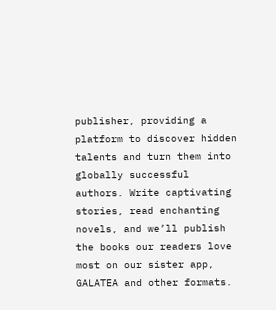publisher, providing a platform to discover hidden talents and turn them into globally successful authors. Write captivating stories, read enchanting novels, and we’ll publish the books our readers love most on our sister app, GALATEA and other formats.